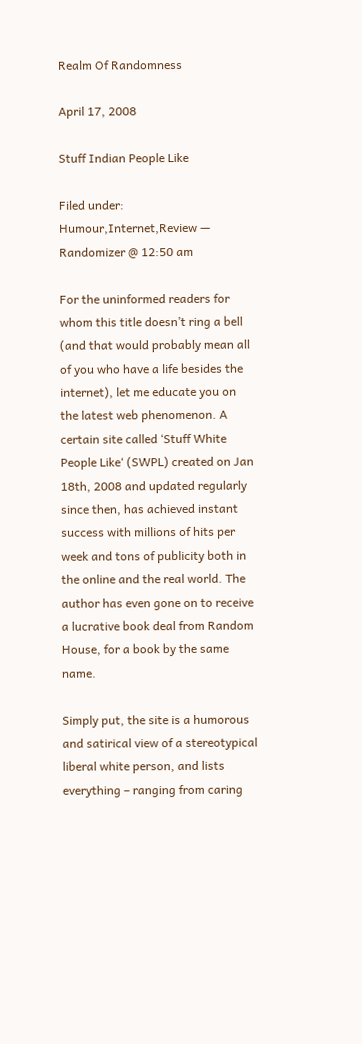Realm Of Randomness

April 17, 2008

Stuff Indian People Like

Filed under: Humour,Internet,Review — Randomizer @ 12:50 am

For the uninformed readers for whom this title doesn’t ring a bell (and that would probably mean all of you who have a life besides the internet), let me educate you on the latest web phenomenon. A certain site called ‘Stuff White People Like‘ (SWPL) created on Jan 18th, 2008 and updated regularly since then, has achieved instant success with millions of hits per week and tons of publicity both in the online and the real world. The author has even gone on to receive a lucrative book deal from Random House, for a book by the same name.

Simply put, the site is a humorous and satirical view of a stereotypical liberal white person, and lists everything – ranging from caring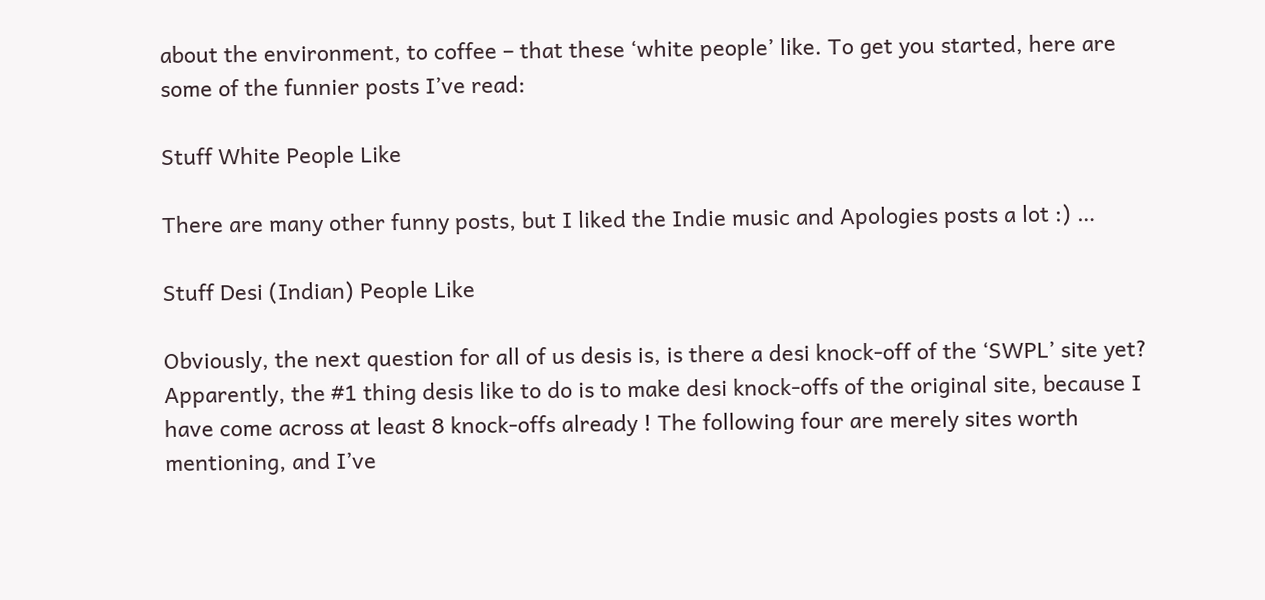about the environment, to coffee – that these ‘white people’ like. To get you started, here are some of the funnier posts I’ve read:

Stuff White People Like

There are many other funny posts, but I liked the Indie music and Apologies posts a lot :) …

Stuff Desi (Indian) People Like

Obviously, the next question for all of us desis is, is there a desi knock-off of the ‘SWPL’ site yet? Apparently, the #1 thing desis like to do is to make desi knock-offs of the original site, because I have come across at least 8 knock-offs already ! The following four are merely sites worth mentioning, and I’ve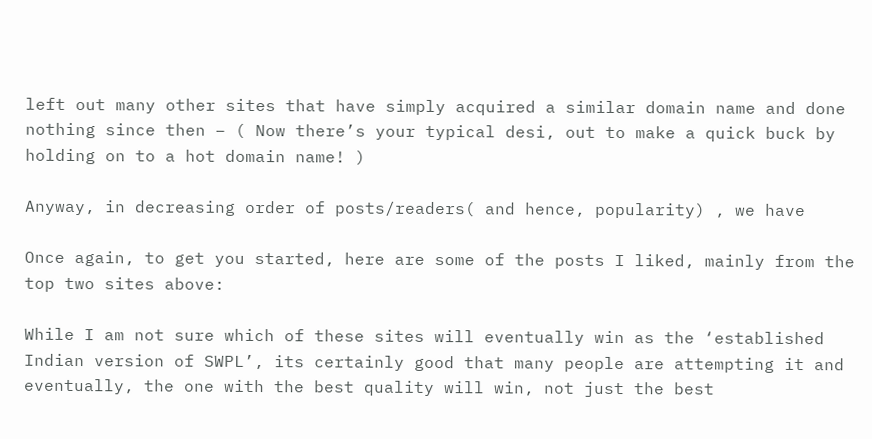left out many other sites that have simply acquired a similar domain name and done nothing since then – ( Now there’s your typical desi, out to make a quick buck by holding on to a hot domain name! )

Anyway, in decreasing order of posts/readers( and hence, popularity) , we have

Once again, to get you started, here are some of the posts I liked, mainly from the top two sites above:

While I am not sure which of these sites will eventually win as the ‘established Indian version of SWPL’, its certainly good that many people are attempting it and eventually, the one with the best quality will win, not just the best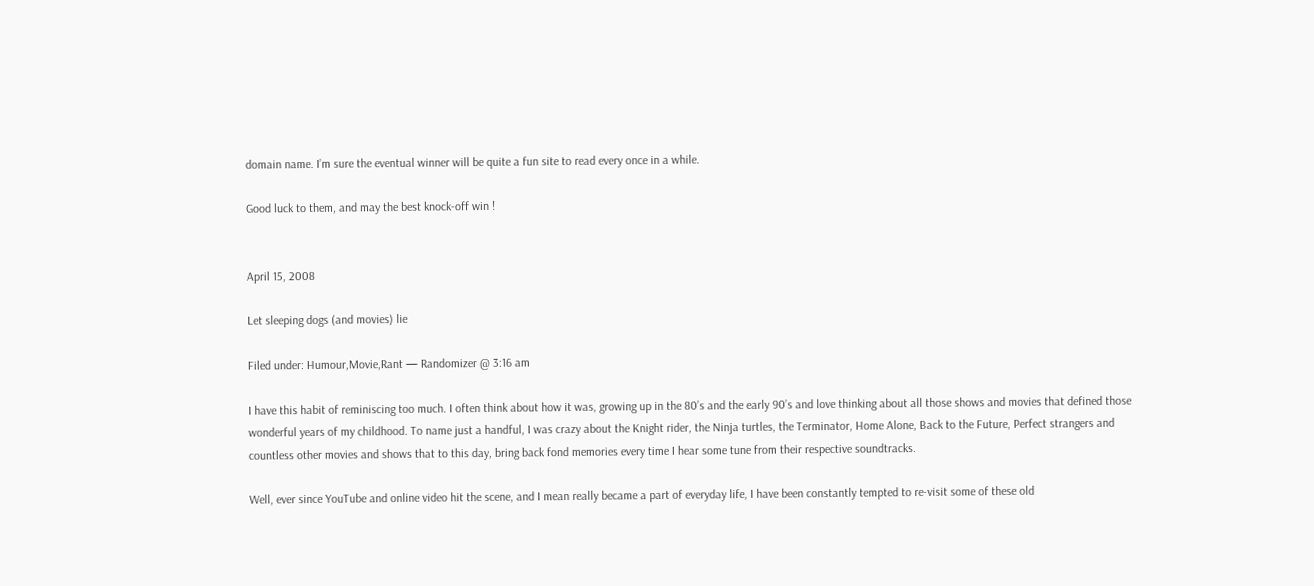domain name. I’m sure the eventual winner will be quite a fun site to read every once in a while.

Good luck to them, and may the best knock-off win !


April 15, 2008

Let sleeping dogs (and movies) lie

Filed under: Humour,Movie,Rant — Randomizer @ 3:16 am

I have this habit of reminiscing too much. I often think about how it was, growing up in the 80’s and the early 90’s and love thinking about all those shows and movies that defined those wonderful years of my childhood. To name just a handful, I was crazy about the Knight rider, the Ninja turtles, the Terminator, Home Alone, Back to the Future, Perfect strangers and countless other movies and shows that to this day, bring back fond memories every time I hear some tune from their respective soundtracks.

Well, ever since YouTube and online video hit the scene, and I mean really became a part of everyday life, I have been constantly tempted to re-visit some of these old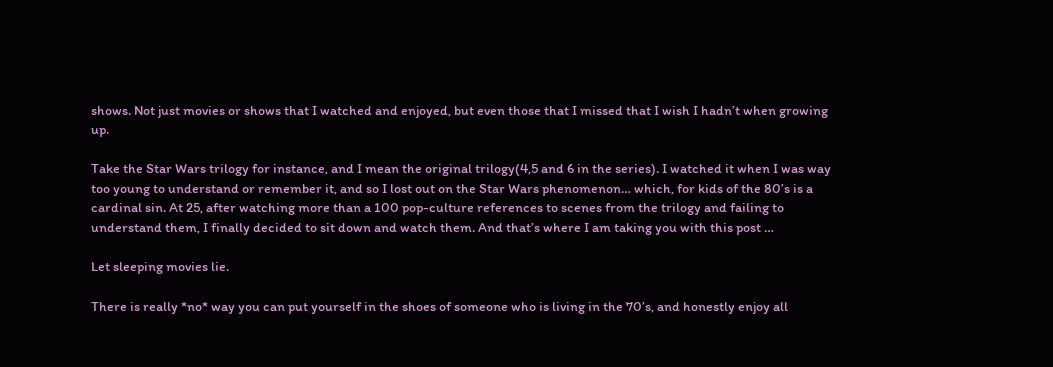shows. Not just movies or shows that I watched and enjoyed, but even those that I missed that I wish I hadn’t when growing up.

Take the Star Wars trilogy for instance, and I mean the original trilogy(4,5 and 6 in the series). I watched it when I was way too young to understand or remember it, and so I lost out on the Star Wars phenomenon… which, for kids of the 80’s is a cardinal sin. At 25, after watching more than a 100 pop-culture references to scenes from the trilogy and failing to understand them, I finally decided to sit down and watch them. And that’s where I am taking you with this post …

Let sleeping movies lie.

There is really *no* way you can put yourself in the shoes of someone who is living in the 70’s, and honestly enjoy all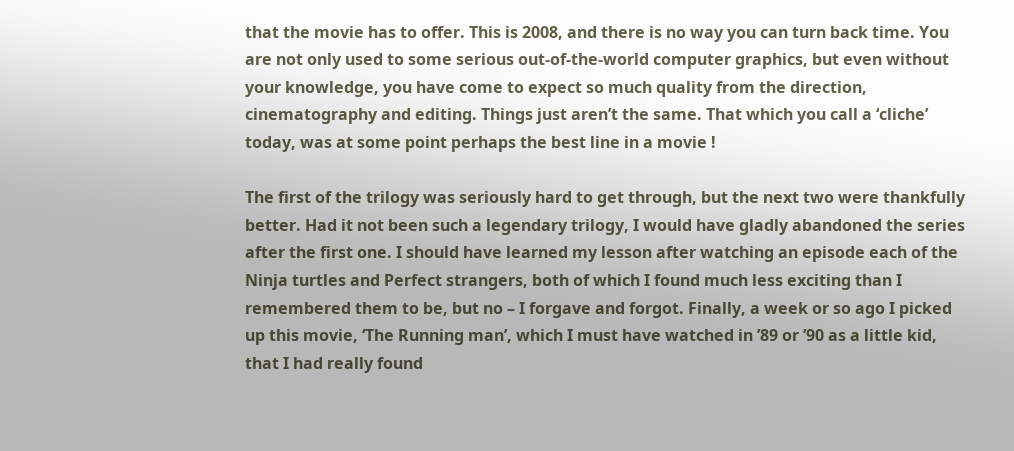that the movie has to offer. This is 2008, and there is no way you can turn back time. You are not only used to some serious out-of-the-world computer graphics, but even without your knowledge, you have come to expect so much quality from the direction, cinematography and editing. Things just aren’t the same. That which you call a ‘cliche’ today, was at some point perhaps the best line in a movie !

The first of the trilogy was seriously hard to get through, but the next two were thankfully better. Had it not been such a legendary trilogy, I would have gladly abandoned the series after the first one. I should have learned my lesson after watching an episode each of the Ninja turtles and Perfect strangers, both of which I found much less exciting than I remembered them to be, but no – I forgave and forgot. Finally, a week or so ago I picked up this movie, ‘The Running man’, which I must have watched in ’89 or ’90 as a little kid, that I had really found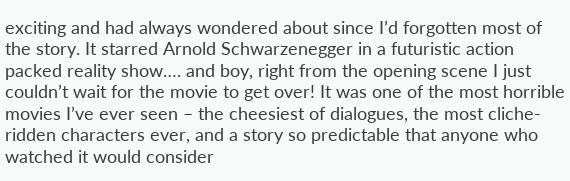exciting and had always wondered about since I’d forgotten most of the story. It starred Arnold Schwarzenegger in a futuristic action packed reality show…. and boy, right from the opening scene I just couldn’t wait for the movie to get over! It was one of the most horrible movies I’ve ever seen – the cheesiest of dialogues, the most cliche-ridden characters ever, and a story so predictable that anyone who watched it would consider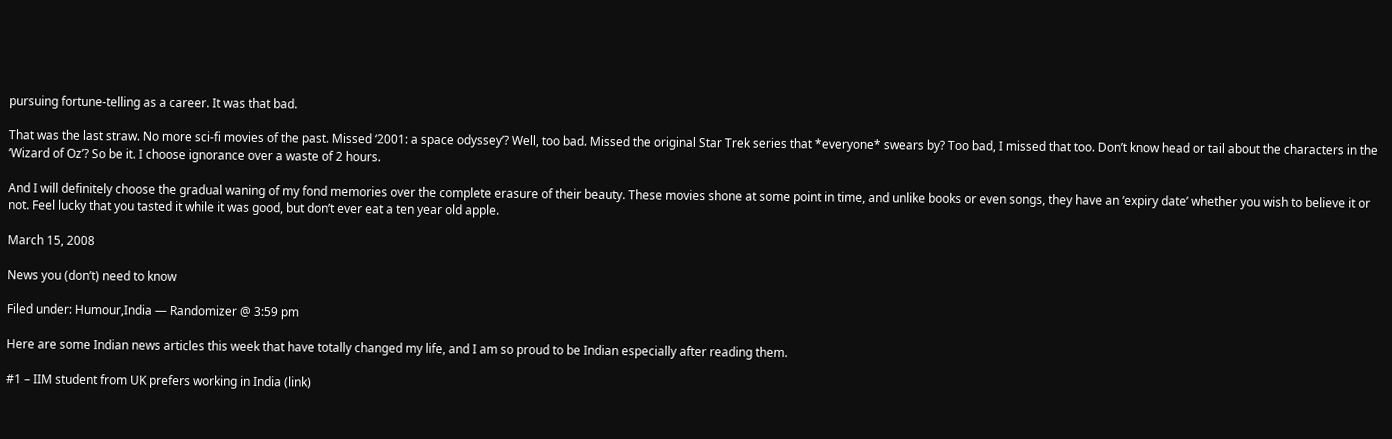pursuing fortune-telling as a career. It was that bad.

That was the last straw. No more sci-fi movies of the past. Missed ‘2001: a space odyssey’? Well, too bad. Missed the original Star Trek series that *everyone* swears by? Too bad, I missed that too. Don’t know head or tail about the characters in the ‘Wizard of Oz’? So be it. I choose ignorance over a waste of 2 hours.

And I will definitely choose the gradual waning of my fond memories over the complete erasure of their beauty. These movies shone at some point in time, and unlike books or even songs, they have an ‘expiry date’ whether you wish to believe it or not. Feel lucky that you tasted it while it was good, but don’t ever eat a ten year old apple.

March 15, 2008

News you (don’t) need to know

Filed under: Humour,India — Randomizer @ 3:59 pm

Here are some Indian news articles this week that have totally changed my life, and I am so proud to be Indian especially after reading them.

#1 – IIM student from UK prefers working in India (link)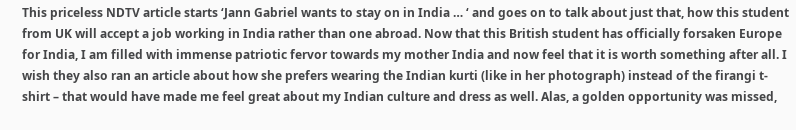This priceless NDTV article starts ‘Jann Gabriel wants to stay on in India … ‘ and goes on to talk about just that, how this student from UK will accept a job working in India rather than one abroad. Now that this British student has officially forsaken Europe for India, I am filled with immense patriotic fervor towards my mother India and now feel that it is worth something after all. I wish they also ran an article about how she prefers wearing the Indian kurti (like in her photograph) instead of the firangi t-shirt – that would have made me feel great about my Indian culture and dress as well. Alas, a golden opportunity was missed,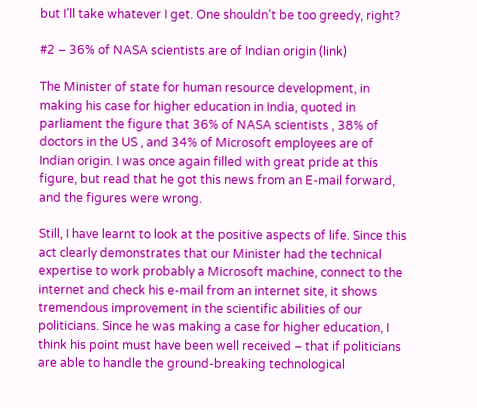but I’ll take whatever I get. One shouldn’t be too greedy, right?

#2 – 36% of NASA scientists are of Indian origin (link)

The Minister of state for human resource development, in making his case for higher education in India, quoted in parliament the figure that 36% of NASA scientists , 38% of doctors in the US , and 34% of Microsoft employees are of Indian origin. I was once again filled with great pride at this figure, but read that he got this news from an E-mail forward, and the figures were wrong.

Still, I have learnt to look at the positive aspects of life. Since this act clearly demonstrates that our Minister had the technical expertise to work probably a Microsoft machine, connect to the internet and check his e-mail from an internet site, it shows tremendous improvement in the scientific abilities of our politicians. Since he was making a case for higher education, I think his point must have been well received – that if politicians are able to handle the ground-breaking technological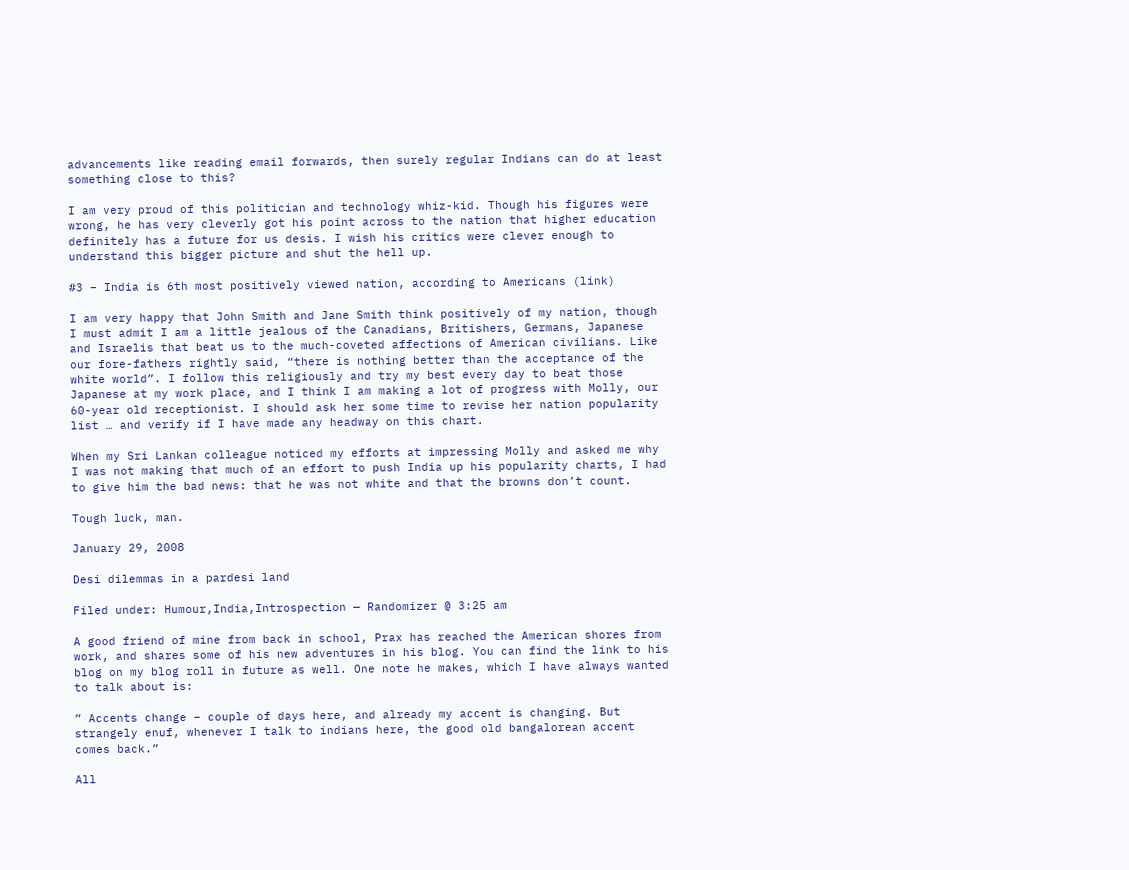advancements like reading email forwards, then surely regular Indians can do at least something close to this?

I am very proud of this politician and technology whiz-kid. Though his figures were wrong, he has very cleverly got his point across to the nation that higher education definitely has a future for us desis. I wish his critics were clever enough to understand this bigger picture and shut the hell up.

#3 – India is 6th most positively viewed nation, according to Americans (link)

I am very happy that John Smith and Jane Smith think positively of my nation, though I must admit I am a little jealous of the Canadians, Britishers, Germans, Japanese and Israelis that beat us to the much-coveted affections of American civilians. Like our fore-fathers rightly said, “there is nothing better than the acceptance of the white world”. I follow this religiously and try my best every day to beat those Japanese at my work place, and I think I am making a lot of progress with Molly, our 60-year old receptionist. I should ask her some time to revise her nation popularity list … and verify if I have made any headway on this chart.

When my Sri Lankan colleague noticed my efforts at impressing Molly and asked me why I was not making that much of an effort to push India up his popularity charts, I had to give him the bad news: that he was not white and that the browns don’t count.

Tough luck, man.

January 29, 2008

Desi dilemmas in a pardesi land

Filed under: Humour,India,Introspection — Randomizer @ 3:25 am

A good friend of mine from back in school, Prax has reached the American shores from work, and shares some of his new adventures in his blog. You can find the link to his blog on my blog roll in future as well. One note he makes, which I have always wanted to talk about is:

” Accents change – couple of days here, and already my accent is changing. But strangely enuf, whenever I talk to indians here, the good old bangalorean accent comes back.”

All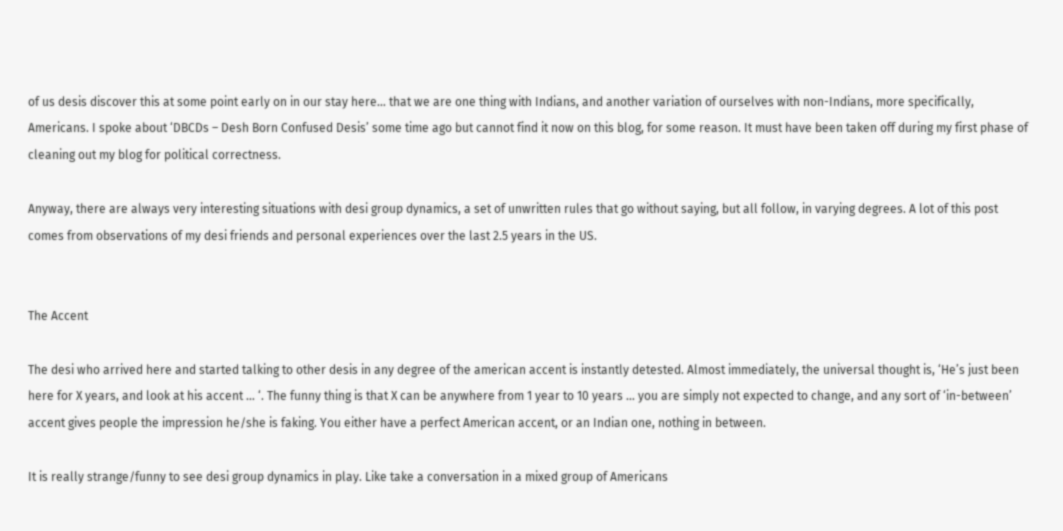of us desis discover this at some point early on in our stay here… that we are one thing with Indians, and another variation of ourselves with non-Indians, more specifically, Americans. I spoke about ‘DBCDs – Desh Born Confused Desis’ some time ago but cannot find it now on this blog, for some reason. It must have been taken off during my first phase of cleaning out my blog for political correctness.

Anyway, there are always very interesting situations with desi group dynamics, a set of unwritten rules that go without saying, but all follow, in varying degrees. A lot of this post comes from observations of my desi friends and personal experiences over the last 2.5 years in the US.


The Accent

The desi who arrived here and started talking to other desis in any degree of the american accent is instantly detested. Almost immediately, the universal thought is, ‘He’s just been here for X years, and look at his accent … ‘. The funny thing is that X can be anywhere from 1 year to 10 years … you are simply not expected to change, and any sort of ‘in-between’ accent gives people the impression he/she is faking. You either have a perfect American accent, or an Indian one, nothing in between.

It is really strange/funny to see desi group dynamics in play. Like take a conversation in a mixed group of Americans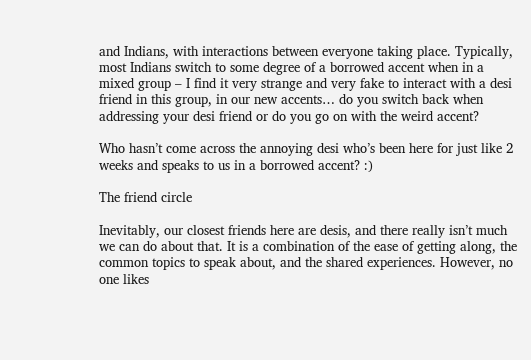and Indians, with interactions between everyone taking place. Typically, most Indians switch to some degree of a borrowed accent when in a mixed group – I find it very strange and very fake to interact with a desi friend in this group, in our new accents… do you switch back when addressing your desi friend or do you go on with the weird accent?

Who hasn’t come across the annoying desi who’s been here for just like 2 weeks and speaks to us in a borrowed accent? :)

The friend circle

Inevitably, our closest friends here are desis, and there really isn’t much we can do about that. It is a combination of the ease of getting along, the common topics to speak about, and the shared experiences. However, no one likes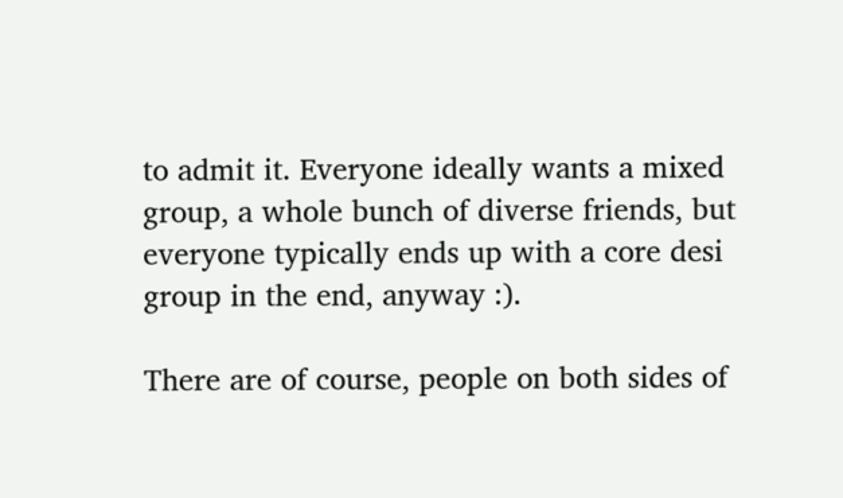to admit it. Everyone ideally wants a mixed group, a whole bunch of diverse friends, but everyone typically ends up with a core desi group in the end, anyway :).

There are of course, people on both sides of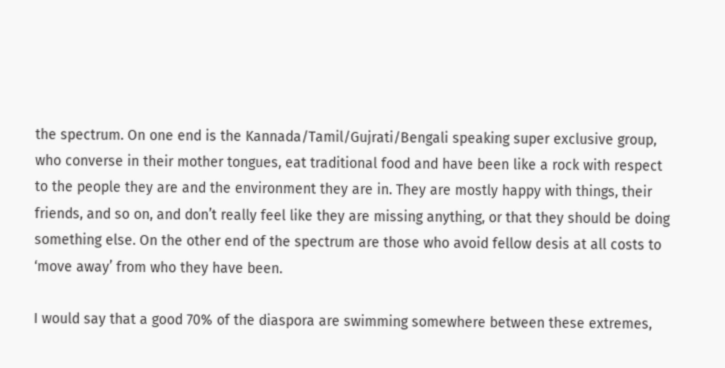the spectrum. On one end is the Kannada/Tamil/Gujrati/Bengali speaking super exclusive group, who converse in their mother tongues, eat traditional food and have been like a rock with respect to the people they are and the environment they are in. They are mostly happy with things, their friends, and so on, and don’t really feel like they are missing anything, or that they should be doing something else. On the other end of the spectrum are those who avoid fellow desis at all costs to ‘move away’ from who they have been.

I would say that a good 70% of the diaspora are swimming somewhere between these extremes,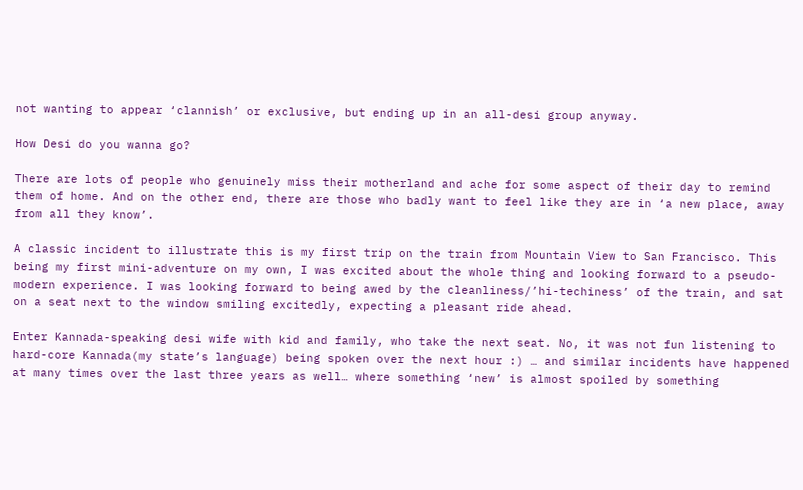not wanting to appear ‘clannish’ or exclusive, but ending up in an all-desi group anyway.

How Desi do you wanna go?

There are lots of people who genuinely miss their motherland and ache for some aspect of their day to remind them of home. And on the other end, there are those who badly want to feel like they are in ‘a new place, away from all they know’.

A classic incident to illustrate this is my first trip on the train from Mountain View to San Francisco. This being my first mini-adventure on my own, I was excited about the whole thing and looking forward to a pseudo-modern experience. I was looking forward to being awed by the cleanliness/’hi-techiness’ of the train, and sat on a seat next to the window smiling excitedly, expecting a pleasant ride ahead.

Enter Kannada-speaking desi wife with kid and family, who take the next seat. No, it was not fun listening to hard-core Kannada(my state’s language) being spoken over the next hour :) … and similar incidents have happened at many times over the last three years as well… where something ‘new’ is almost spoiled by something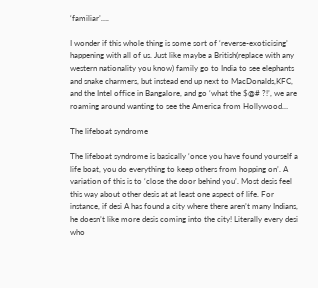‘familiar’….

I wonder if this whole thing is some sort of ‘reverse-exoticising’ happening with all of us. Just like maybe a British(replace with any western nationality you know) family go to India to see elephants and snake charmers, but instead end up next to MacDonalds,KFC, and the Intel office in Bangalore, and go ‘what the $@# ?!’, we are roaming around wanting to see the America from Hollywood…

The lifeboat syndrome

The lifeboat syndrome is basically ‘once you have found yourself a life boat, you do everything to keep others from hopping on’. A variation of this is to ‘close the door behind you’. Most desis feel this way about other desis at at least one aspect of life. For instance, if desi A has found a city where there aren’t many Indians, he doesn’t like more desis coming into the city! Literally every desi who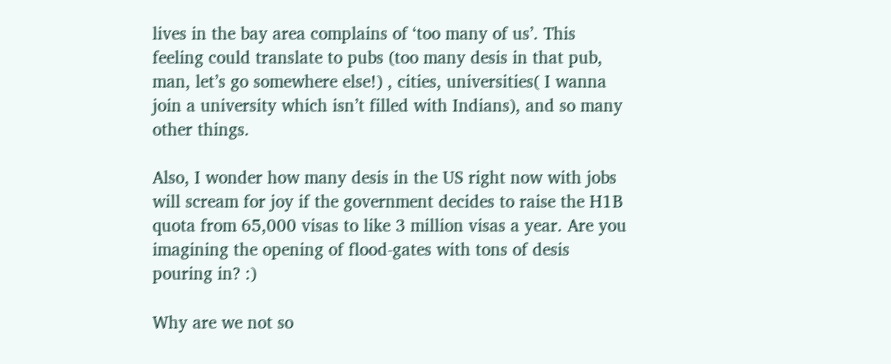lives in the bay area complains of ‘too many of us’. This feeling could translate to pubs (too many desis in that pub, man, let’s go somewhere else!) , cities, universities( I wanna join a university which isn’t filled with Indians), and so many other things.

Also, I wonder how many desis in the US right now with jobs will scream for joy if the government decides to raise the H1B quota from 65,000 visas to like 3 million visas a year. Are you imagining the opening of flood-gates with tons of desis pouring in? :)

Why are we not so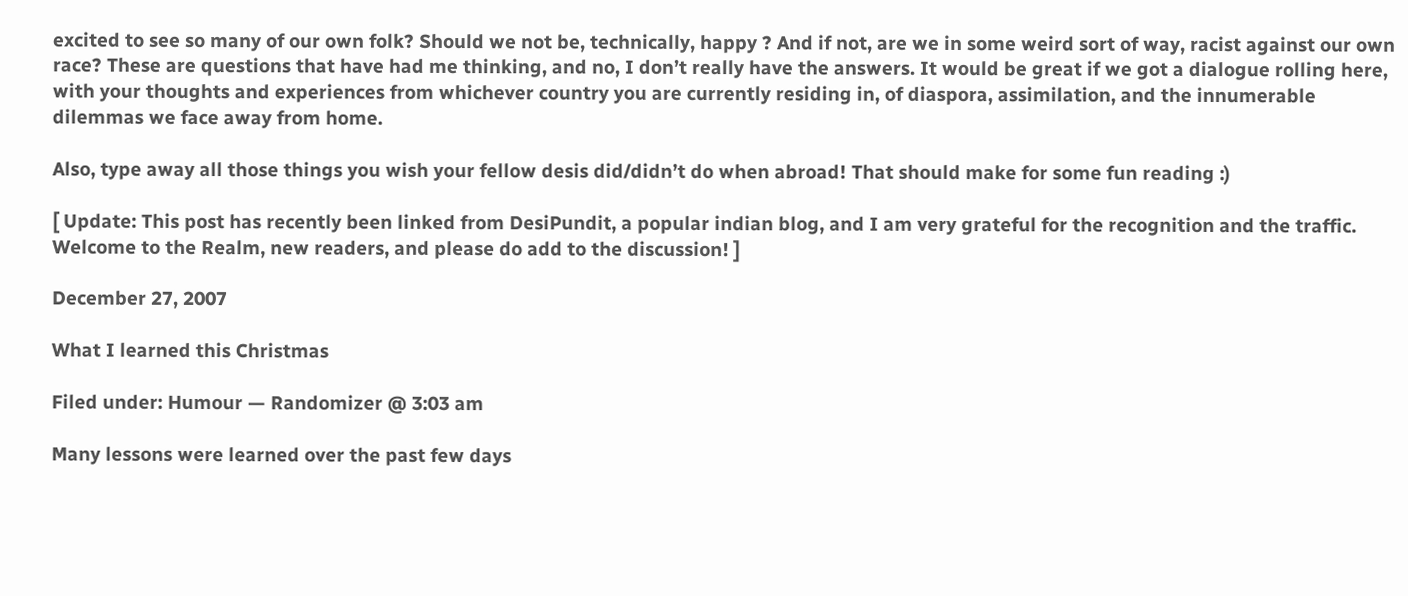excited to see so many of our own folk? Should we not be, technically, happy ? And if not, are we in some weird sort of way, racist against our own race? These are questions that have had me thinking, and no, I don’t really have the answers. It would be great if we got a dialogue rolling here, with your thoughts and experiences from whichever country you are currently residing in, of diaspora, assimilation, and the innumerable dilemmas we face away from home.

Also, type away all those things you wish your fellow desis did/didn’t do when abroad! That should make for some fun reading :)

[ Update: This post has recently been linked from DesiPundit, a popular indian blog, and I am very grateful for the recognition and the traffic. Welcome to the Realm, new readers, and please do add to the discussion! ]

December 27, 2007

What I learned this Christmas

Filed under: Humour — Randomizer @ 3:03 am

Many lessons were learned over the past few days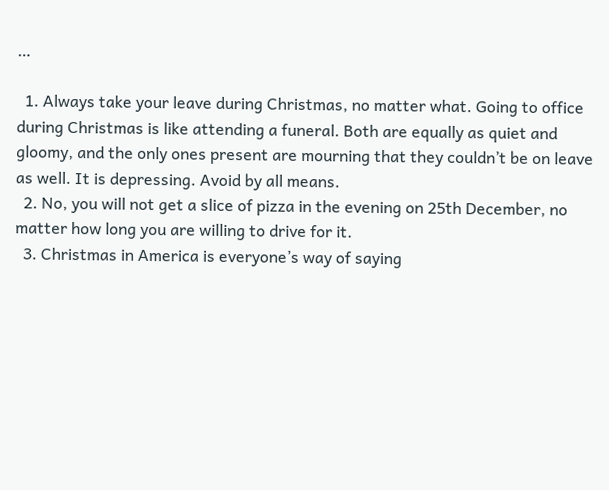…

  1. Always take your leave during Christmas, no matter what. Going to office during Christmas is like attending a funeral. Both are equally as quiet and gloomy, and the only ones present are mourning that they couldn’t be on leave as well. It is depressing. Avoid by all means.
  2. No, you will not get a slice of pizza in the evening on 25th December, no matter how long you are willing to drive for it.
  3. Christmas in America is everyone’s way of saying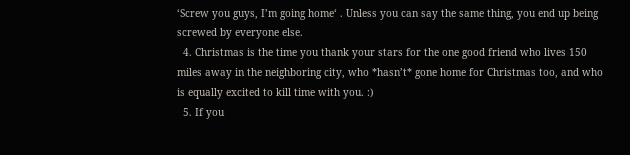‘Screw you guys, I’m going home‘ . Unless you can say the same thing, you end up being screwed by everyone else.
  4. Christmas is the time you thank your stars for the one good friend who lives 150 miles away in the neighboring city, who *hasn’t* gone home for Christmas too, and who is equally excited to kill time with you. :)
  5. If you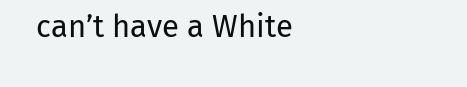can’t have a White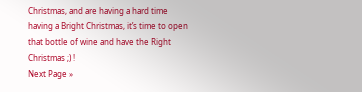Christmas, and are having a hard time having a Bright Christmas, it’s time to open that bottle of wine and have the Right Christmas ;) !
Next Page »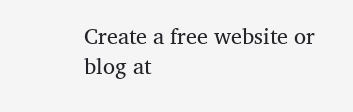Create a free website or blog at